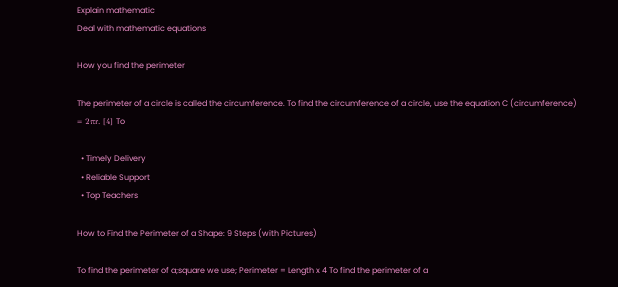Explain mathematic
Deal with mathematic equations

How you find the perimeter

The perimeter of a circle is called the circumference. To find the circumference of a circle, use the equation C (circumference) = 2πr. [4] To

  • Timely Delivery
  • Reliable Support
  • Top Teachers

How to Find the Perimeter of a Shape: 9 Steps (with Pictures)

To find the perimeter of a;square we use; Perimeter = Length x 4 To find the perimeter of a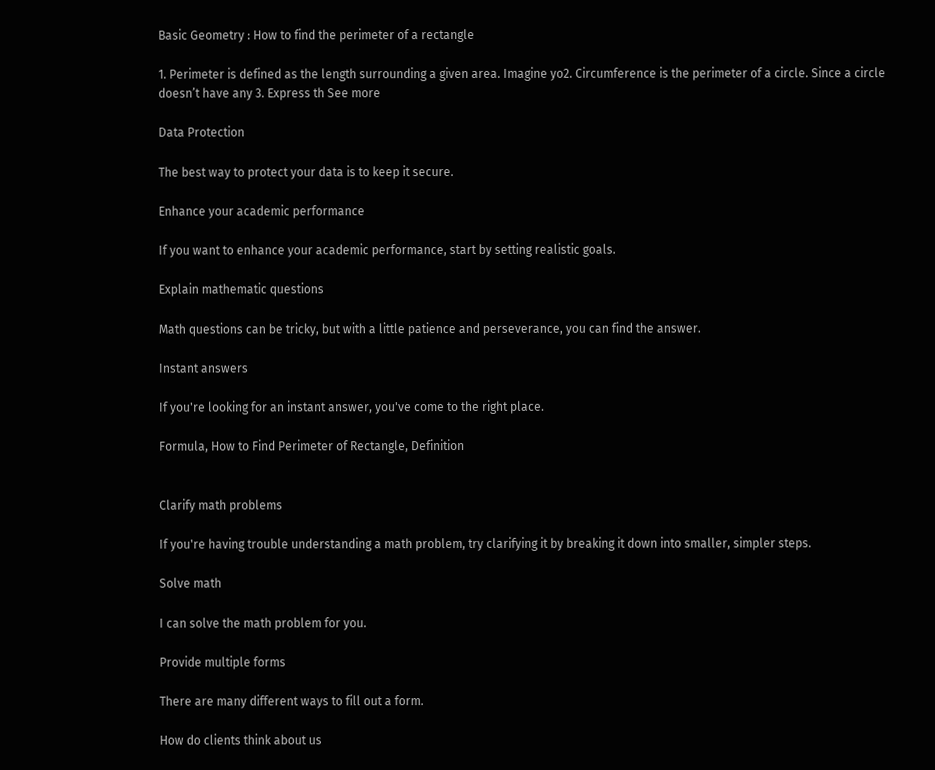Basic Geometry : How to find the perimeter of a rectangle

1. Perimeter is defined as the length surrounding a given area. Imagine yo2. Circumference is the perimeter of a circle. Since a circle doesn’t have any 3. Express th See more

Data Protection

The best way to protect your data is to keep it secure.

Enhance your academic performance

If you want to enhance your academic performance, start by setting realistic goals.

Explain mathematic questions

Math questions can be tricky, but with a little patience and perseverance, you can find the answer.

Instant answers

If you're looking for an instant answer, you've come to the right place.

Formula, How to Find Perimeter of Rectangle, Definition


Clarify math problems

If you're having trouble understanding a math problem, try clarifying it by breaking it down into smaller, simpler steps.

Solve math

I can solve the math problem for you.

Provide multiple forms

There are many different ways to fill out a form.

How do clients think about us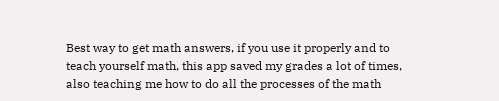Best way to get math answers, if you use it properly and to teach yourself math, this app saved my grades a lot of times, also teaching me how to do all the processes of the math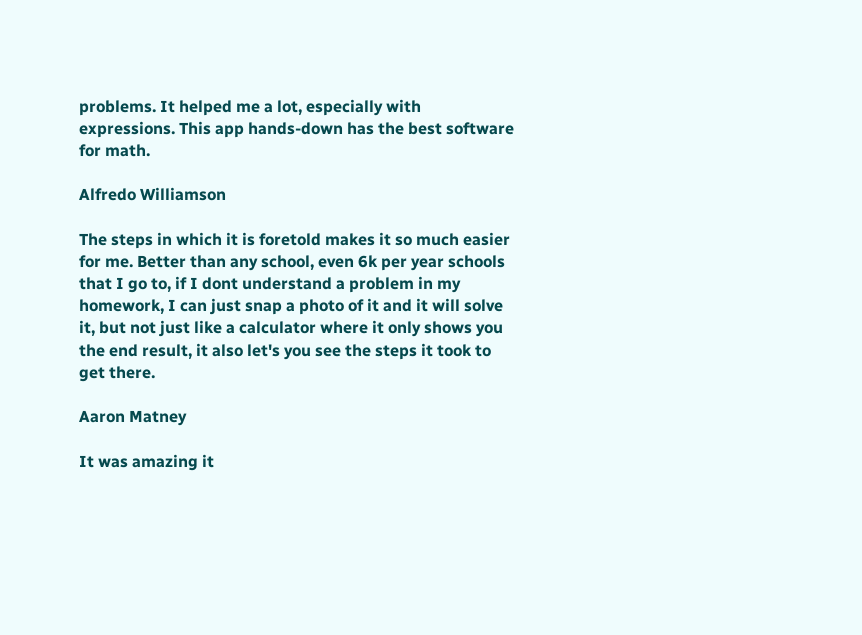problems. It helped me a lot, especially with expressions. This app hands-down has the best software for math.

Alfredo Williamson

The steps in which it is foretold makes it so much easier for me. Better than any school, even 6k per year schools that I go to, if I dont understand a problem in my homework, I can just snap a photo of it and it will solve it, but not just like a calculator where it only shows you the end result, it also let's you see the steps it took to get there.

Aaron Matney

It was amazing it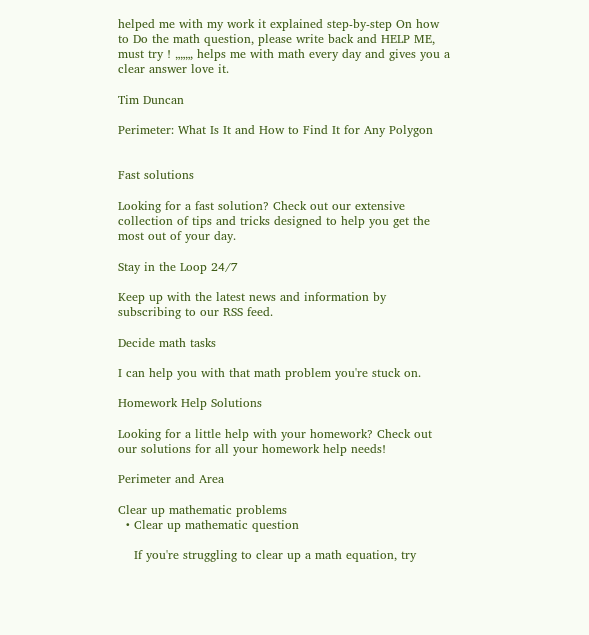helped me with my work it explained step-by-step On how to Do the math question, please write back and HELP ME, must try ! „„„, helps me with math every day and gives you a clear answer love it.

Tim Duncan

Perimeter: What Is It and How to Find It for Any Polygon


Fast solutions

Looking for a fast solution? Check out our extensive collection of tips and tricks designed to help you get the most out of your day.

Stay in the Loop 24/7

Keep up with the latest news and information by subscribing to our RSS feed.

Decide math tasks

I can help you with that math problem you're stuck on.

Homework Help Solutions

Looking for a little help with your homework? Check out our solutions for all your homework help needs!

Perimeter and Area

Clear up mathematic problems
  • Clear up mathematic question

    If you're struggling to clear up a math equation, try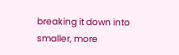breaking it down into smaller, more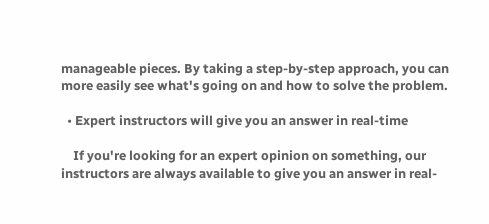manageable pieces. By taking a step-by-step approach, you can more easily see what's going on and how to solve the problem.

  • Expert instructors will give you an answer in real-time

    If you're looking for an expert opinion on something, our instructors are always available to give you an answer in real-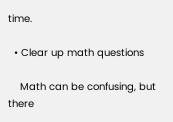time.

  • Clear up math questions

    Math can be confusing, but there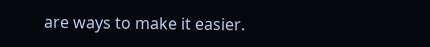are ways to make it easier.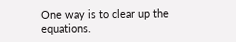One way is to clear up the equations.